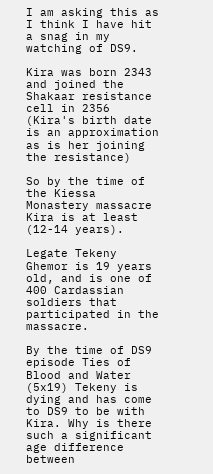I am asking this as I think I have hit a snag in my watching of DS9.

Kira was born 2343 and joined the Shakaar resistance cell in 2356 (Kira's birth date is an approximation as is her joining the resistance)

So by the time of the Kiessa Monastery massacre Kira is at least (12-14 years).

Legate Tekeny Ghemor is 19 years old, and is one of 400 Cardassian soldiers that participated in the massacre.

By the time of DS9 episode Ties of Blood and Water (5x19) Tekeny is dying and has come to DS9 to be with Kira. Why is there such a significant age difference between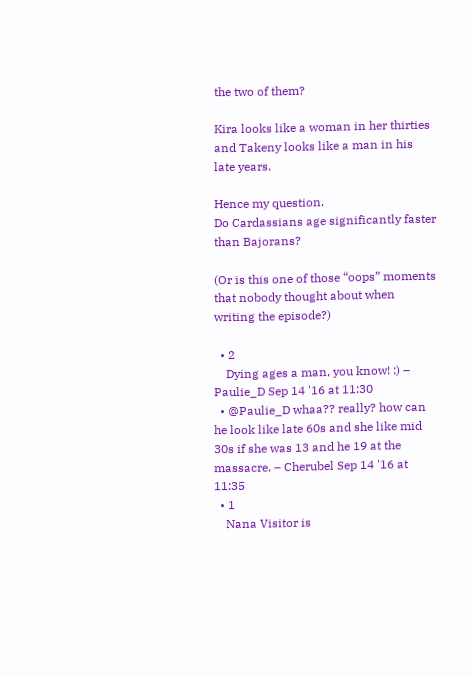the two of them?

Kira looks like a woman in her thirties and Takeny looks like a man in his late years.

Hence my question.
Do Cardassians age significantly faster than Bajorans?

(Or is this one of those “oops” moments that nobody thought about when writing the episode?)

  • 2
    Dying ages a man, you know! :) – Paulie_D Sep 14 '16 at 11:30
  • @Paulie_D whaa?? really? how can he look like late 60s and she like mid 30s if she was 13 and he 19 at the massacre. – Cherubel Sep 14 '16 at 11:35
  • 1
    Nana Visitor is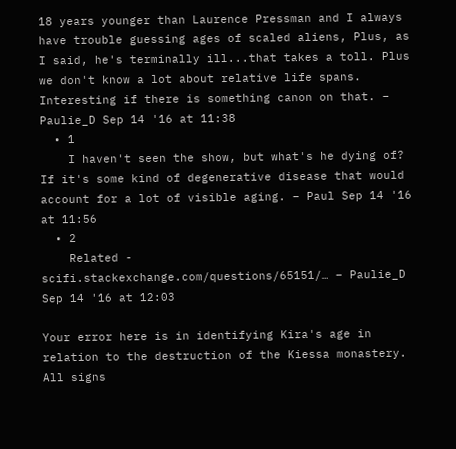18 years younger than Laurence Pressman and I always have trouble guessing ages of scaled aliens, Plus, as I said, he's terminally ill...that takes a toll. Plus we don't know a lot about relative life spans. Interesting if there is something canon on that. – Paulie_D Sep 14 '16 at 11:38
  • 1
    I haven't seen the show, but what's he dying of? If it's some kind of degenerative disease that would account for a lot of visible aging. – Paul Sep 14 '16 at 11:56
  • 2
    Related - scifi.stackexchange.com/questions/65151/… – Paulie_D Sep 14 '16 at 12:03

Your error here is in identifying Kira's age in relation to the destruction of the Kiessa monastery. All signs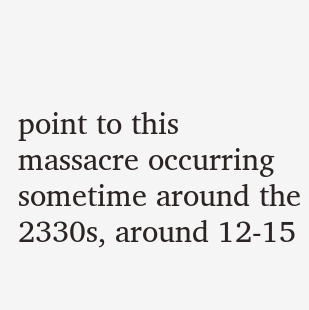point to this massacre occurring sometime around the 2330s, around 12-15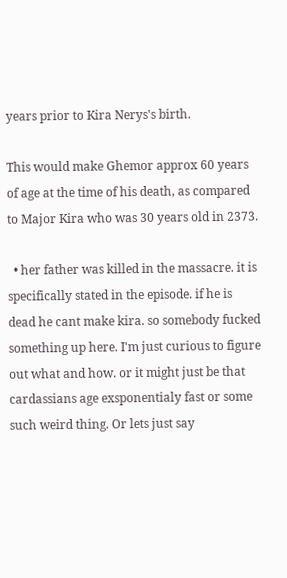years prior to Kira Nerys's birth.

This would make Ghemor approx 60 years of age at the time of his death, as compared to Major Kira who was 30 years old in 2373.

  • her father was killed in the massacre. it is specifically stated in the episode. if he is dead he cant make kira. so somebody fucked something up here. I'm just curious to figure out what and how. or it might just be that cardassians age exsponentialy fast or some such weird thing. Or lets just say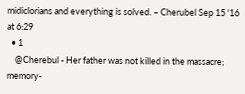midiclorians and everything is solved. – Cherubel Sep 15 '16 at 6:29
  • 1
    @Cherebul - Her father was not killed in the massacre; memory-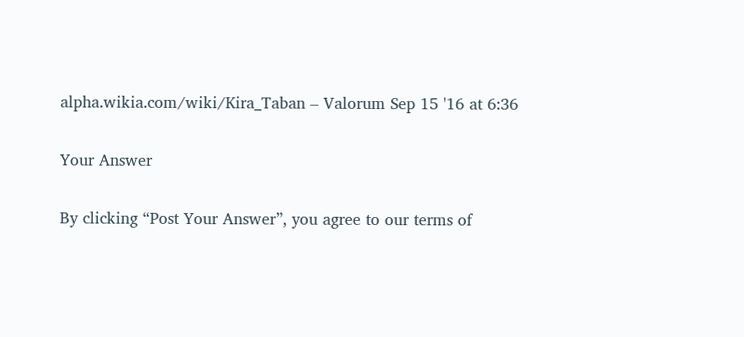alpha.wikia.com/wiki/Kira_Taban – Valorum Sep 15 '16 at 6:36

Your Answer

By clicking “Post Your Answer”, you agree to our terms of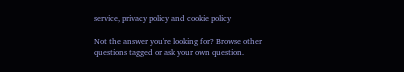service, privacy policy and cookie policy

Not the answer you're looking for? Browse other questions tagged or ask your own question.